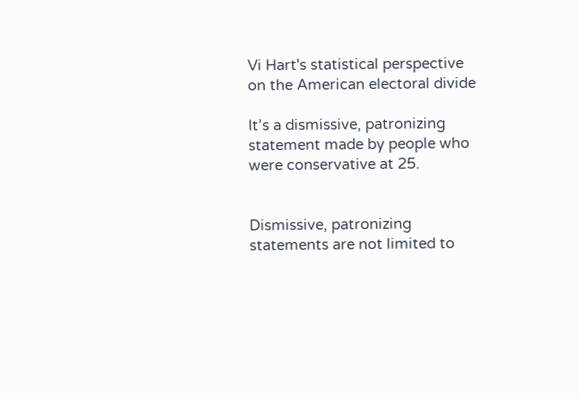Vi Hart's statistical perspective on the American electoral divide

It’s a dismissive, patronizing statement made by people who were conservative at 25.


Dismissive, patronizing statements are not limited to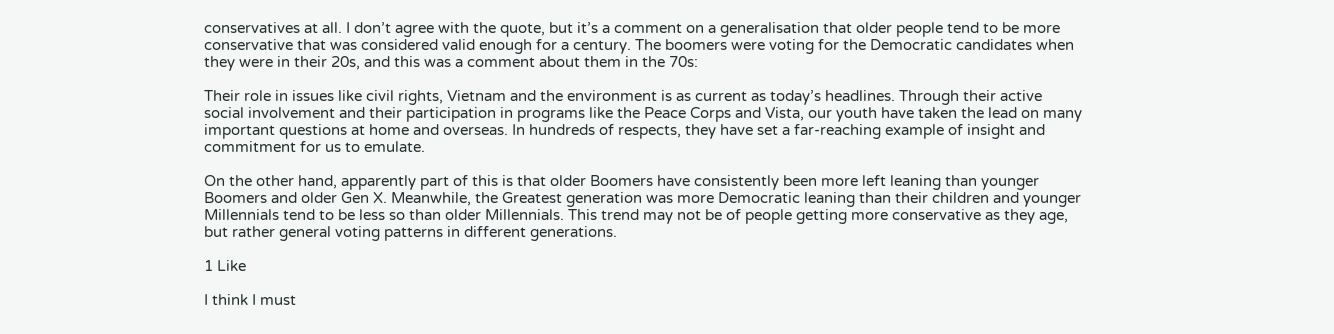conservatives at all. I don’t agree with the quote, but it’s a comment on a generalisation that older people tend to be more conservative that was considered valid enough for a century. The boomers were voting for the Democratic candidates when they were in their 20s, and this was a comment about them in the 70s:

Their role in issues like civil rights, Vietnam and the environment is as current as today’s headlines. Through their active social involvement and their participation in programs like the Peace Corps and Vista, our youth have taken the lead on many important questions at home and overseas. In hundreds of respects, they have set a far-reaching example of insight and commitment for us to emulate.

On the other hand, apparently part of this is that older Boomers have consistently been more left leaning than younger Boomers and older Gen X. Meanwhile, the Greatest generation was more Democratic leaning than their children and younger Millennials tend to be less so than older Millennials. This trend may not be of people getting more conservative as they age, but rather general voting patterns in different generations.

1 Like

I think I must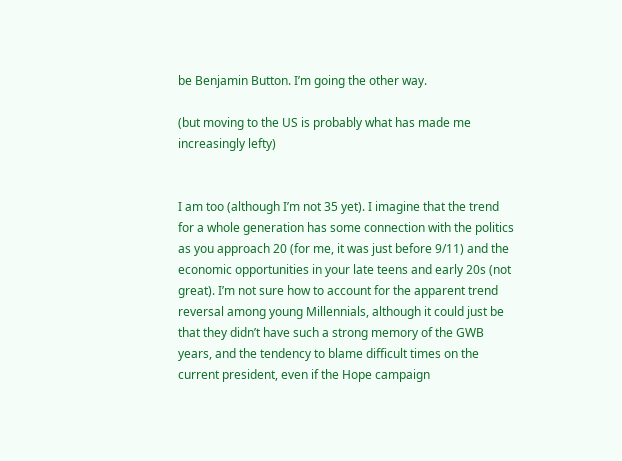be Benjamin Button. I’m going the other way.

(but moving to the US is probably what has made me increasingly lefty)


I am too (although I’m not 35 yet). I imagine that the trend for a whole generation has some connection with the politics as you approach 20 (for me, it was just before 9/11) and the economic opportunities in your late teens and early 20s (not great). I’m not sure how to account for the apparent trend reversal among young Millennials, although it could just be that they didn’t have such a strong memory of the GWB years, and the tendency to blame difficult times on the current president, even if the Hope campaign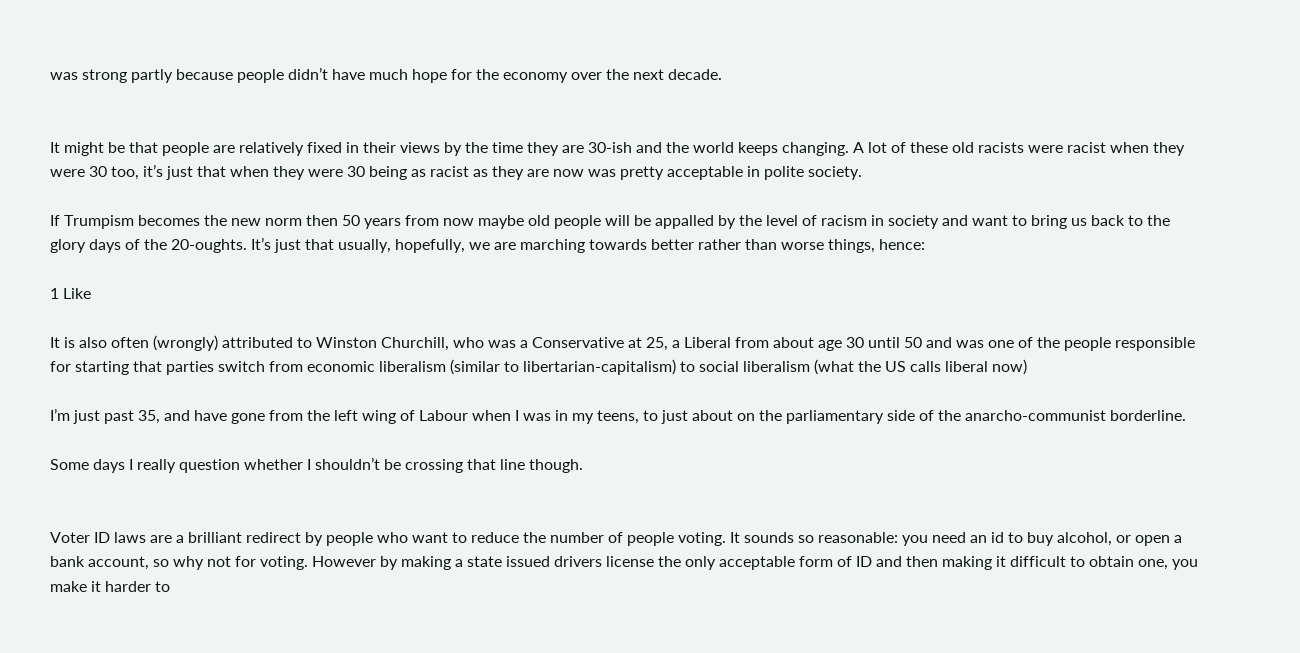was strong partly because people didn’t have much hope for the economy over the next decade.


It might be that people are relatively fixed in their views by the time they are 30-ish and the world keeps changing. A lot of these old racists were racist when they were 30 too, it’s just that when they were 30 being as racist as they are now was pretty acceptable in polite society.

If Trumpism becomes the new norm then 50 years from now maybe old people will be appalled by the level of racism in society and want to bring us back to the glory days of the 20-oughts. It’s just that usually, hopefully, we are marching towards better rather than worse things, hence:

1 Like

It is also often (wrongly) attributed to Winston Churchill, who was a Conservative at 25, a Liberal from about age 30 until 50 and was one of the people responsible for starting that parties switch from economic liberalism (similar to libertarian-capitalism) to social liberalism (what the US calls liberal now)

I’m just past 35, and have gone from the left wing of Labour when I was in my teens, to just about on the parliamentary side of the anarcho-communist borderline.

Some days I really question whether I shouldn’t be crossing that line though.


Voter ID laws are a brilliant redirect by people who want to reduce the number of people voting. It sounds so reasonable: you need an id to buy alcohol, or open a bank account, so why not for voting. However by making a state issued drivers license the only acceptable form of ID and then making it difficult to obtain one, you make it harder to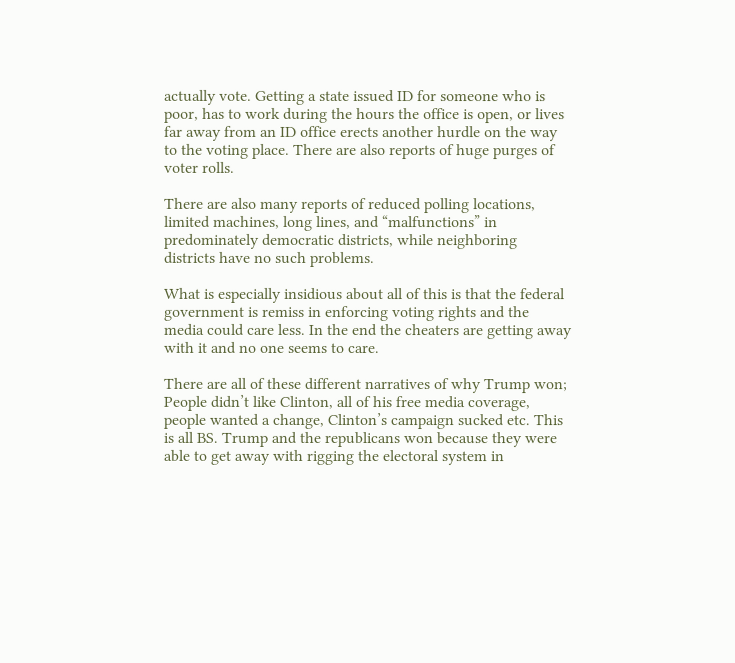actually vote. Getting a state issued ID for someone who is poor, has to work during the hours the office is open, or lives far away from an ID office erects another hurdle on the way to the voting place. There are also reports of huge purges of voter rolls.

There are also many reports of reduced polling locations, limited machines, long lines, and “malfunctions” in predominately democratic districts, while neighboring districts have no such problems.

What is especially insidious about all of this is that the federal government is remiss in enforcing voting rights and the media could care less. In the end the cheaters are getting away with it and no one seems to care.

There are all of these different narratives of why Trump won; People didn’t like Clinton, all of his free media coverage, people wanted a change, Clinton’s campaign sucked etc. This is all BS. Trump and the republicans won because they were able to get away with rigging the electoral system in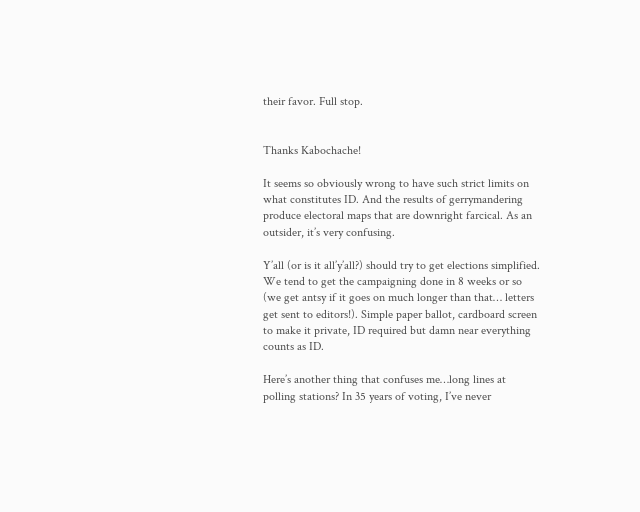their favor. Full stop.


Thanks Kabochache!

It seems so obviously wrong to have such strict limits on what constitutes ID. And the results of gerrymandering produce electoral maps that are downright farcical. As an outsider, it’s very confusing.

Y’all (or is it all’y’all?) should try to get elections simplified. We tend to get the campaigning done in 8 weeks or so (we get antsy if it goes on much longer than that… letters get sent to editors!). Simple paper ballot, cardboard screen to make it private, ID required but damn near everything counts as ID.

Here’s another thing that confuses me…long lines at polling stations? In 35 years of voting, I’ve never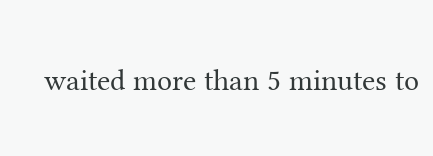waited more than 5 minutes to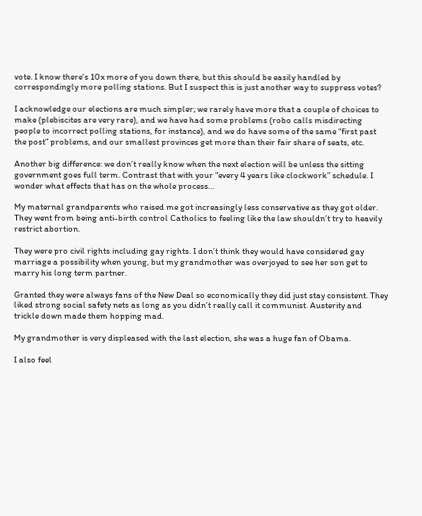vote. I know there’s 10x more of you down there, but this should be easily handled by correspondingly more polling stations. But I suspect this is just another way to suppress votes?

I acknowledge our elections are much simpler; we rarely have more that a couple of choices to make (plebiscites are very rare), and we have had some problems (robo calls misdirecting people to incorrect polling stations, for instance), and we do have some of the same “first past the post” problems, and our smallest provinces get more than their fair share of seats, etc.

Another big difference: we don’t really know when the next election will be unless the sitting government goes full term. Contrast that with your “every 4 years like clockwork” schedule. I wonder what effects that has on the whole process…

My maternal grandparents who raised me got increasingly less conservative as they got older. They went from being anti-birth control Catholics to feeling like the law shouldn’t try to heavily restrict abortion.

They were pro civil rights including gay rights. I don’t think they would have considered gay marriage a possibility when young, but my grandmother was overjoyed to see her son get to marry his long term partner.

Granted they were always fans of the New Deal so economically they did just stay consistent. They liked strong social safety nets as long as you didn’t really call it communist. Austerity and trickle down made them hopping mad.

My grandmother is very displeased with the last election, she was a huge fan of Obama.

I also feel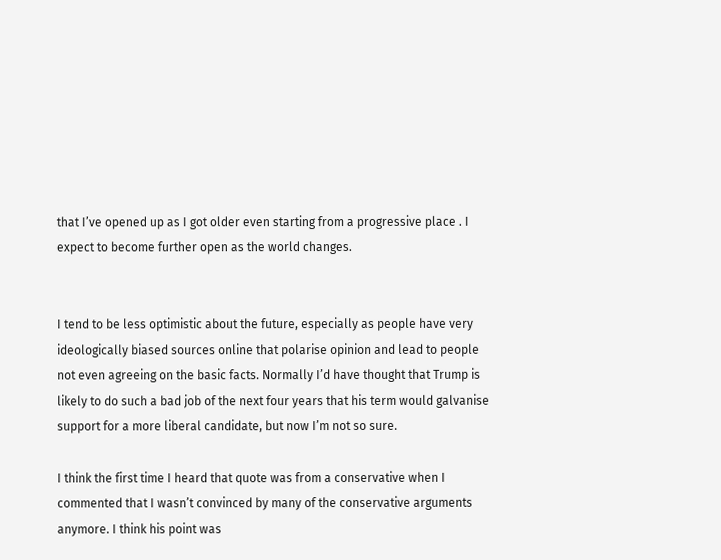that I’ve opened up as I got older even starting from a progressive place . I expect to become further open as the world changes.


I tend to be less optimistic about the future, especially as people have very ideologically biased sources online that polarise opinion and lead to people not even agreeing on the basic facts. Normally I’d have thought that Trump is likely to do such a bad job of the next four years that his term would galvanise support for a more liberal candidate, but now I’m not so sure.

I think the first time I heard that quote was from a conservative when I commented that I wasn’t convinced by many of the conservative arguments anymore. I think his point was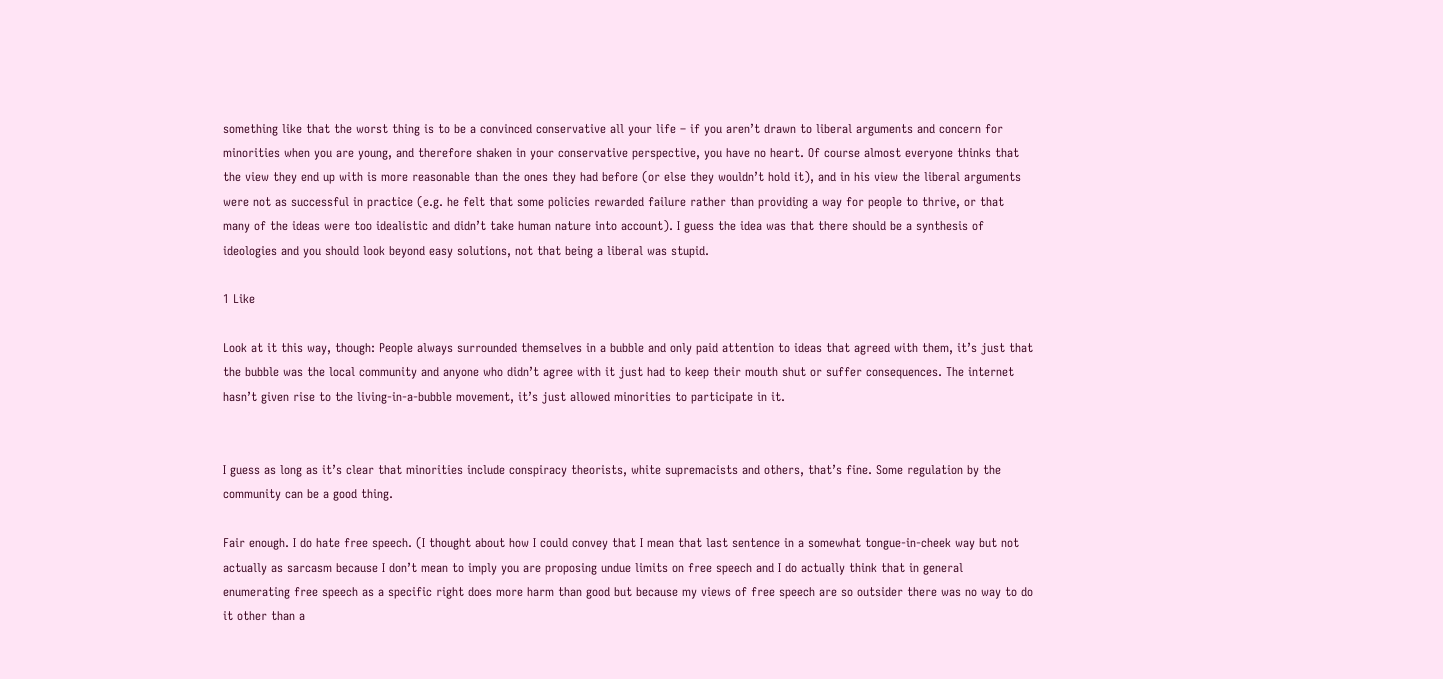something like that the worst thing is to be a convinced conservative all your life – if you aren’t drawn to liberal arguments and concern for minorities when you are young, and therefore shaken in your conservative perspective, you have no heart. Of course almost everyone thinks that the view they end up with is more reasonable than the ones they had before (or else they wouldn’t hold it), and in his view the liberal arguments were not as successful in practice (e.g. he felt that some policies rewarded failure rather than providing a way for people to thrive, or that many of the ideas were too idealistic and didn’t take human nature into account). I guess the idea was that there should be a synthesis of ideologies and you should look beyond easy solutions, not that being a liberal was stupid.

1 Like

Look at it this way, though: People always surrounded themselves in a bubble and only paid attention to ideas that agreed with them, it’s just that the bubble was the local community and anyone who didn’t agree with it just had to keep their mouth shut or suffer consequences. The internet hasn’t given rise to the living-in-a-bubble movement, it’s just allowed minorities to participate in it.


I guess as long as it’s clear that minorities include conspiracy theorists, white supremacists and others, that’s fine. Some regulation by the community can be a good thing.

Fair enough. I do hate free speech. (I thought about how I could convey that I mean that last sentence in a somewhat tongue-in-cheek way but not actually as sarcasm because I don’t mean to imply you are proposing undue limits on free speech and I do actually think that in general enumerating free speech as a specific right does more harm than good but because my views of free speech are so outsider there was no way to do it other than a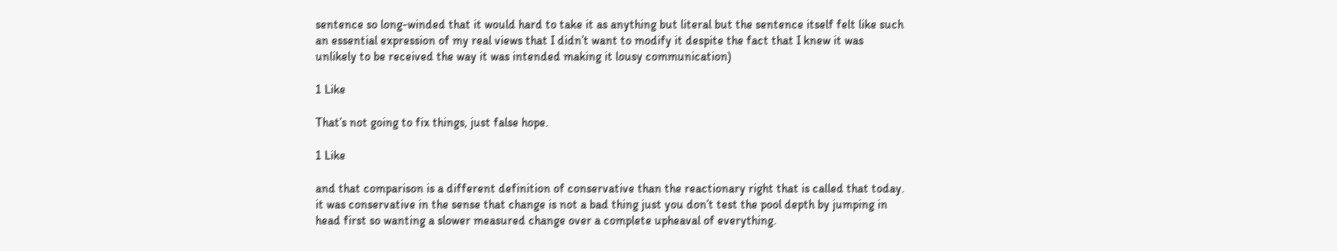sentence so long-winded that it would hard to take it as anything but literal but the sentence itself felt like such an essential expression of my real views that I didn’t want to modify it despite the fact that I knew it was unlikely to be received the way it was intended making it lousy communication)

1 Like

That’s not going to fix things, just false hope.

1 Like

and that comparison is a different definition of conservative than the reactionary right that is called that today.
it was conservative in the sense that change is not a bad thing just you don’t test the pool depth by jumping in head first so wanting a slower measured change over a complete upheaval of everything.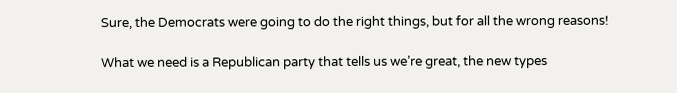Sure, the Democrats were going to do the right things, but for all the wrong reasons!

What we need is a Republican party that tells us we’re great, the new types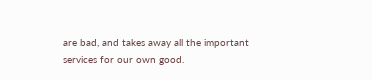are bad, and takes away all the important services for our own good.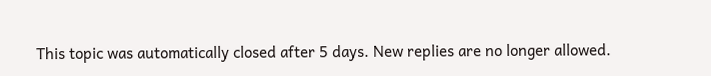This topic was automatically closed after 5 days. New replies are no longer allowed.